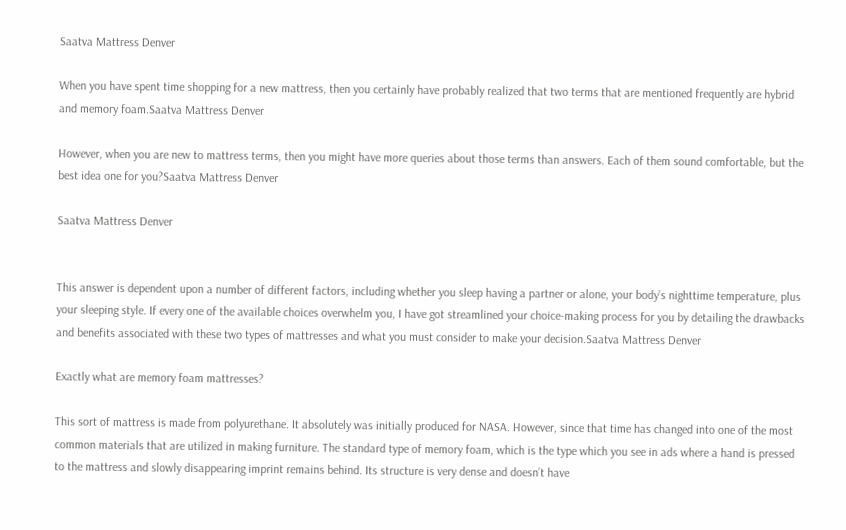Saatva Mattress Denver

When you have spent time shopping for a new mattress, then you certainly have probably realized that two terms that are mentioned frequently are hybrid and memory foam.Saatva Mattress Denver

However, when you are new to mattress terms, then you might have more queries about those terms than answers. Each of them sound comfortable, but the best idea one for you?Saatva Mattress Denver

Saatva Mattress Denver


This answer is dependent upon a number of different factors, including whether you sleep having a partner or alone, your body’s nighttime temperature, plus your sleeping style. If every one of the available choices overwhelm you, I have got streamlined your choice-making process for you by detailing the drawbacks and benefits associated with these two types of mattresses and what you must consider to make your decision.Saatva Mattress Denver

Exactly what are memory foam mattresses?

This sort of mattress is made from polyurethane. It absolutely was initially produced for NASA. However, since that time has changed into one of the most common materials that are utilized in making furniture. The standard type of memory foam, which is the type which you see in ads where a hand is pressed to the mattress and slowly disappearing imprint remains behind. Its structure is very dense and doesn’t have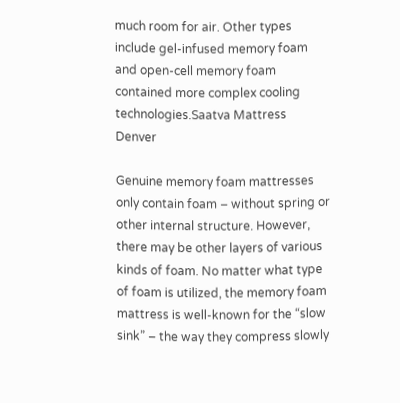much room for air. Other types include gel-infused memory foam and open-cell memory foam contained more complex cooling technologies.Saatva Mattress Denver

Genuine memory foam mattresses only contain foam – without spring or other internal structure. However, there may be other layers of various kinds of foam. No matter what type of foam is utilized, the memory foam mattress is well-known for the “slow sink” – the way they compress slowly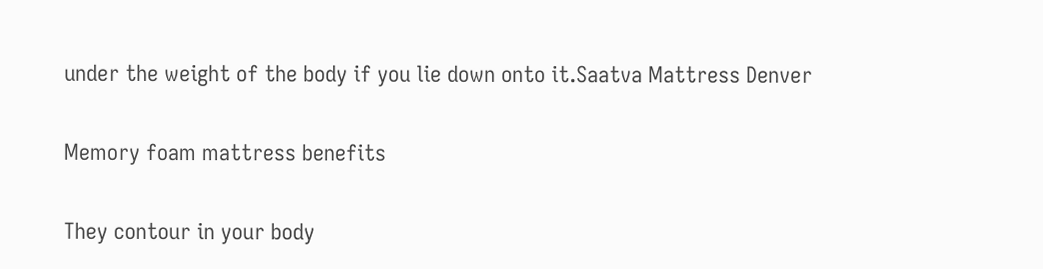under the weight of the body if you lie down onto it.Saatva Mattress Denver

Memory foam mattress benefits

They contour in your body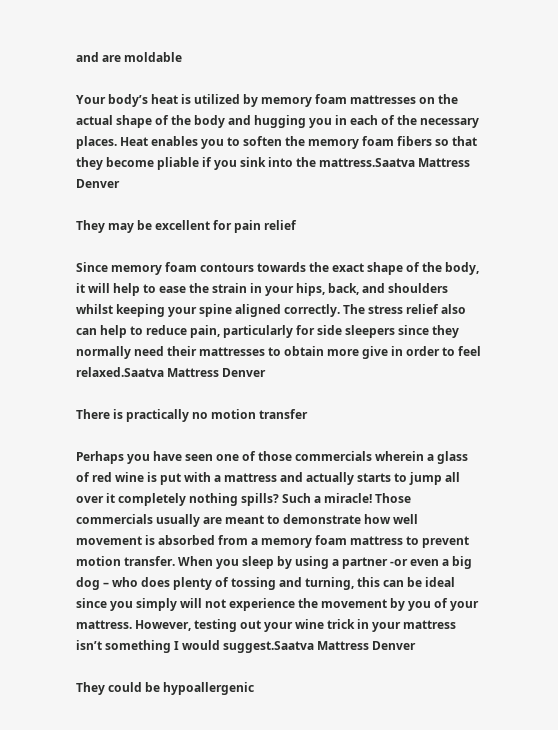and are moldable

Your body’s heat is utilized by memory foam mattresses on the actual shape of the body and hugging you in each of the necessary places. Heat enables you to soften the memory foam fibers so that they become pliable if you sink into the mattress.Saatva Mattress Denver

They may be excellent for pain relief

Since memory foam contours towards the exact shape of the body, it will help to ease the strain in your hips, back, and shoulders whilst keeping your spine aligned correctly. The stress relief also can help to reduce pain, particularly for side sleepers since they normally need their mattresses to obtain more give in order to feel relaxed.Saatva Mattress Denver

There is practically no motion transfer

Perhaps you have seen one of those commercials wherein a glass of red wine is put with a mattress and actually starts to jump all over it completely nothing spills? Such a miracle! Those commercials usually are meant to demonstrate how well movement is absorbed from a memory foam mattress to prevent motion transfer. When you sleep by using a partner -or even a big dog – who does plenty of tossing and turning, this can be ideal since you simply will not experience the movement by you of your mattress. However, testing out your wine trick in your mattress isn’t something I would suggest.Saatva Mattress Denver

They could be hypoallergenic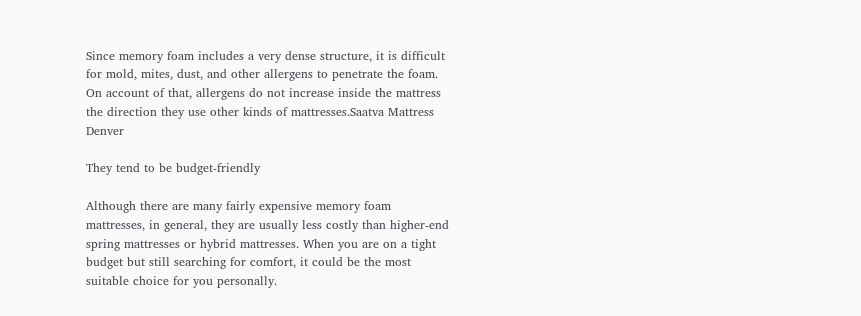Since memory foam includes a very dense structure, it is difficult for mold, mites, dust, and other allergens to penetrate the foam. On account of that, allergens do not increase inside the mattress the direction they use other kinds of mattresses.Saatva Mattress Denver

They tend to be budget-friendly

Although there are many fairly expensive memory foam mattresses, in general, they are usually less costly than higher-end spring mattresses or hybrid mattresses. When you are on a tight budget but still searching for comfort, it could be the most suitable choice for you personally.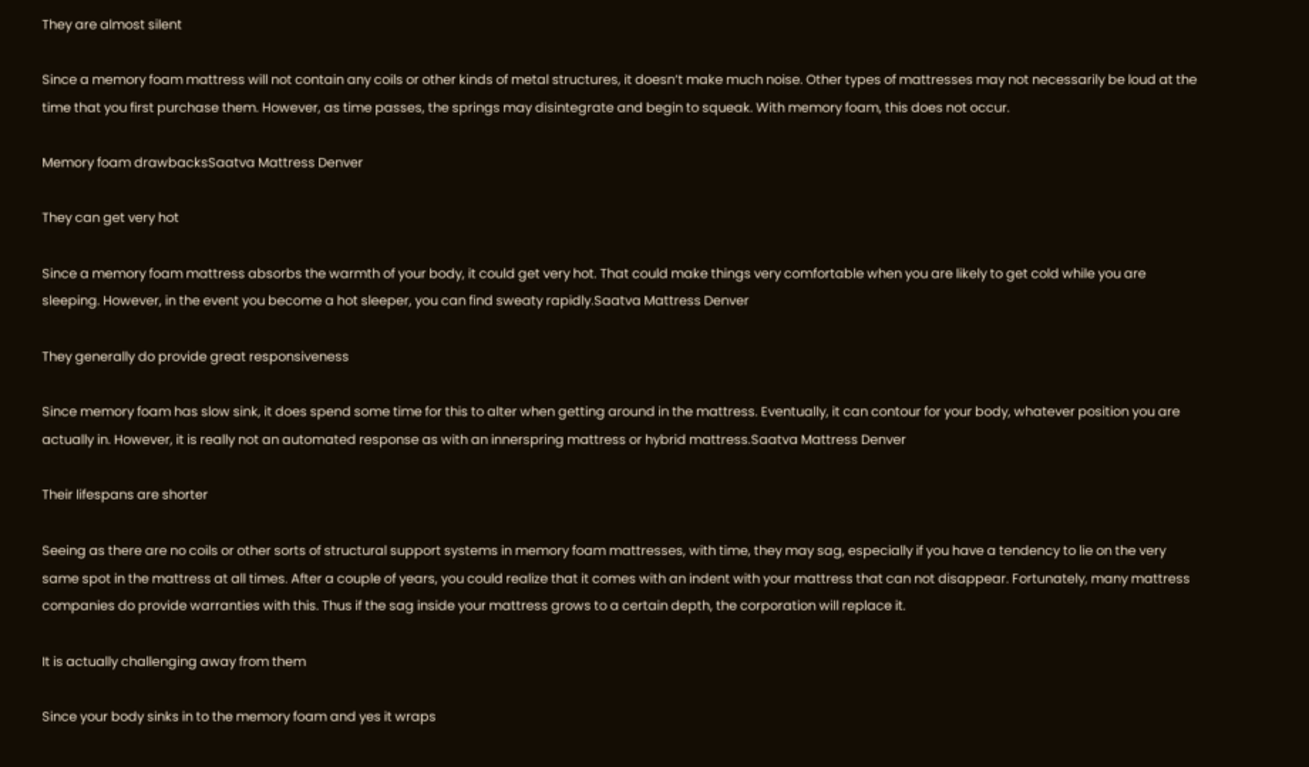They are almost silent

Since a memory foam mattress will not contain any coils or other kinds of metal structures, it doesn’t make much noise. Other types of mattresses may not necessarily be loud at the time that you first purchase them. However, as time passes, the springs may disintegrate and begin to squeak. With memory foam, this does not occur.

Memory foam drawbacksSaatva Mattress Denver

They can get very hot

Since a memory foam mattress absorbs the warmth of your body, it could get very hot. That could make things very comfortable when you are likely to get cold while you are sleeping. However, in the event you become a hot sleeper, you can find sweaty rapidly.Saatva Mattress Denver

They generally do provide great responsiveness

Since memory foam has slow sink, it does spend some time for this to alter when getting around in the mattress. Eventually, it can contour for your body, whatever position you are actually in. However, it is really not an automated response as with an innerspring mattress or hybrid mattress.Saatva Mattress Denver

Their lifespans are shorter

Seeing as there are no coils or other sorts of structural support systems in memory foam mattresses, with time, they may sag, especially if you have a tendency to lie on the very same spot in the mattress at all times. After a couple of years, you could realize that it comes with an indent with your mattress that can not disappear. Fortunately, many mattress companies do provide warranties with this. Thus if the sag inside your mattress grows to a certain depth, the corporation will replace it.

It is actually challenging away from them

Since your body sinks in to the memory foam and yes it wraps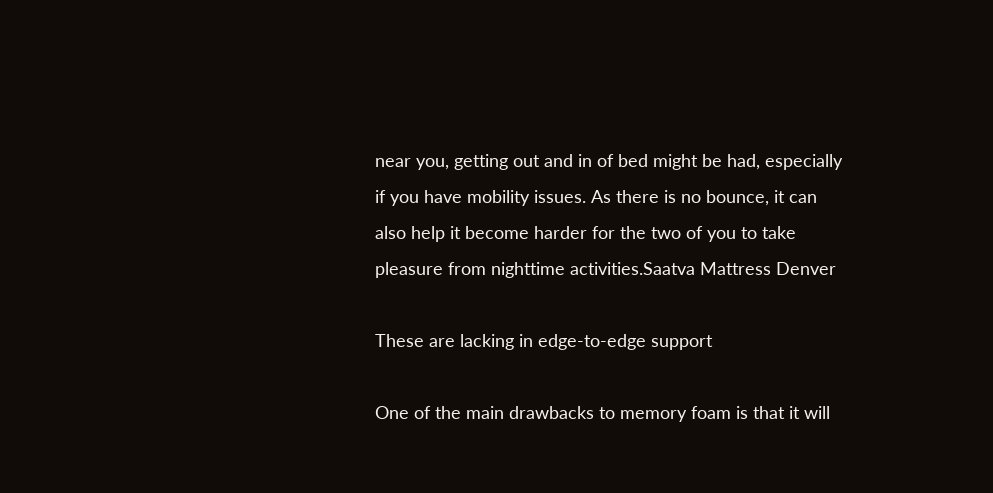near you, getting out and in of bed might be had, especially if you have mobility issues. As there is no bounce, it can also help it become harder for the two of you to take pleasure from nighttime activities.Saatva Mattress Denver

These are lacking in edge-to-edge support

One of the main drawbacks to memory foam is that it will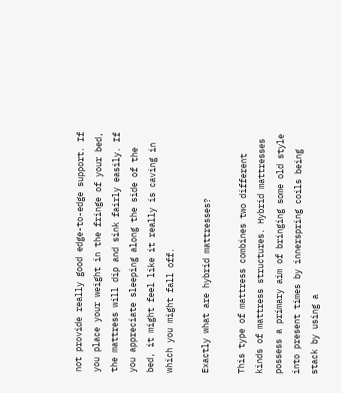not provide really good edge-to-edge support. If you place your weight in the fringe of your bed, the mattress will dip and sink fairly easily. If you appreciate sleeping along the side of the bed, it might feel like it really is caving in which you might fall off.

Exactly what are hybrid mattresses?

This type of mattress combines two different kinds of mattress structures. Hybrid mattresses possess a primary aim of bringing some old style into present times by innerspring coils being stack by using a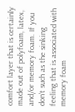comfort layer that is certainly made out of polyfoam, latex, and/or memory foam. If you don’t such as the sinking feeling that is associated with memory foam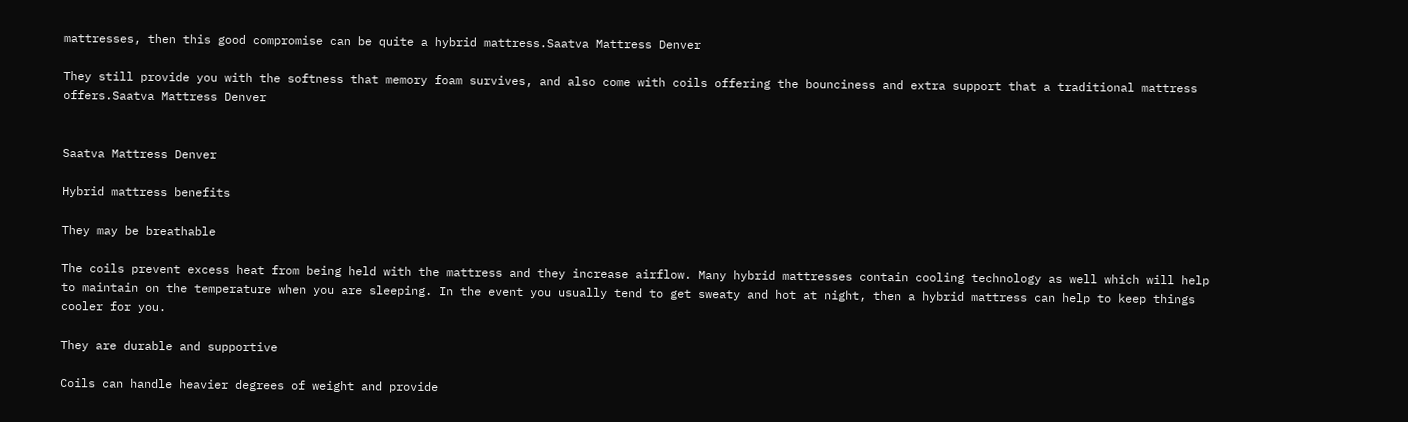mattresses, then this good compromise can be quite a hybrid mattress.Saatva Mattress Denver

They still provide you with the softness that memory foam survives, and also come with coils offering the bounciness and extra support that a traditional mattress offers.Saatva Mattress Denver


Saatva Mattress Denver

Hybrid mattress benefits

They may be breathable

The coils prevent excess heat from being held with the mattress and they increase airflow. Many hybrid mattresses contain cooling technology as well which will help to maintain on the temperature when you are sleeping. In the event you usually tend to get sweaty and hot at night, then a hybrid mattress can help to keep things cooler for you.

They are durable and supportive

Coils can handle heavier degrees of weight and provide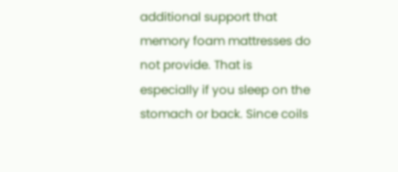additional support that memory foam mattresses do not provide. That is especially if you sleep on the stomach or back. Since coils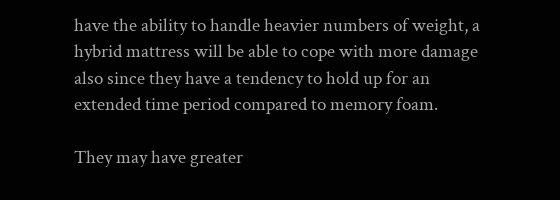have the ability to handle heavier numbers of weight, a hybrid mattress will be able to cope with more damage also since they have a tendency to hold up for an extended time period compared to memory foam.

They may have greater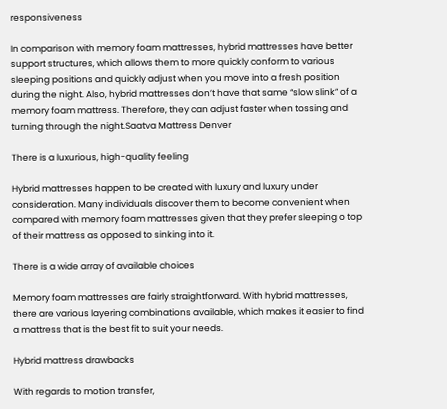responsiveness

In comparison with memory foam mattresses, hybrid mattresses have better support structures, which allows them to more quickly conform to various sleeping positions and quickly adjust when you move into a fresh position during the night. Also, hybrid mattresses don’t have that same “slow slink” of a memory foam mattress. Therefore, they can adjust faster when tossing and turning through the night.Saatva Mattress Denver

There is a luxurious, high-quality feeling

Hybrid mattresses happen to be created with luxury and luxury under consideration. Many individuals discover them to become convenient when compared with memory foam mattresses given that they prefer sleeping o top of their mattress as opposed to sinking into it.

There is a wide array of available choices

Memory foam mattresses are fairly straightforward. With hybrid mattresses, there are various layering combinations available, which makes it easier to find a mattress that is the best fit to suit your needs.

Hybrid mattress drawbacks

With regards to motion transfer,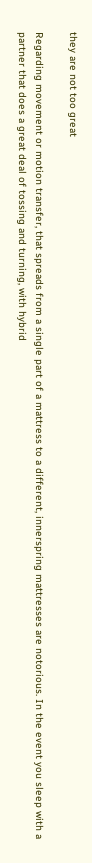they are not too great

Regarding movement or motion transfer, that spreads from a single part of a mattress to a different, innerspring mattresses are notorious. In the event you sleep with a partner that does a great deal of tossing and turning, with hybrid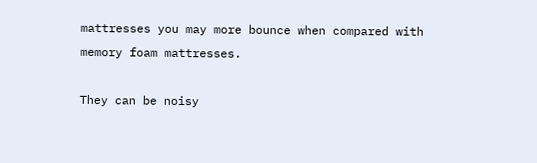mattresses you may more bounce when compared with memory foam mattresses.

They can be noisy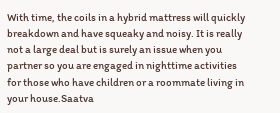With time, the coils in a hybrid mattress will quickly breakdown and have squeaky and noisy. It is really not a large deal but is surely an issue when you partner so you are engaged in nighttime activities for those who have children or a roommate living in your house.Saatva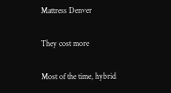Mattress Denver

They cost more

Most of the time, hybrid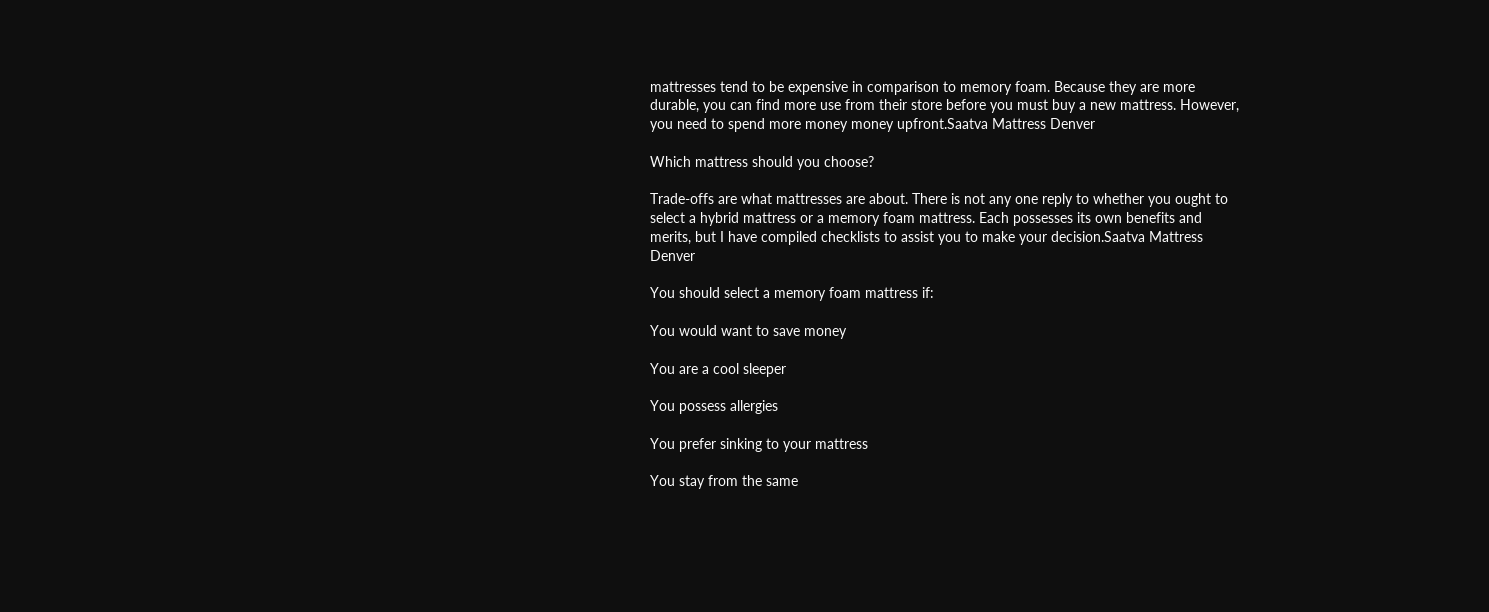mattresses tend to be expensive in comparison to memory foam. Because they are more durable, you can find more use from their store before you must buy a new mattress. However, you need to spend more money money upfront.Saatva Mattress Denver

Which mattress should you choose?

Trade-offs are what mattresses are about. There is not any one reply to whether you ought to select a hybrid mattress or a memory foam mattress. Each possesses its own benefits and merits, but I have compiled checklists to assist you to make your decision.Saatva Mattress Denver

You should select a memory foam mattress if:

You would want to save money

You are a cool sleeper

You possess allergies

You prefer sinking to your mattress

You stay from the same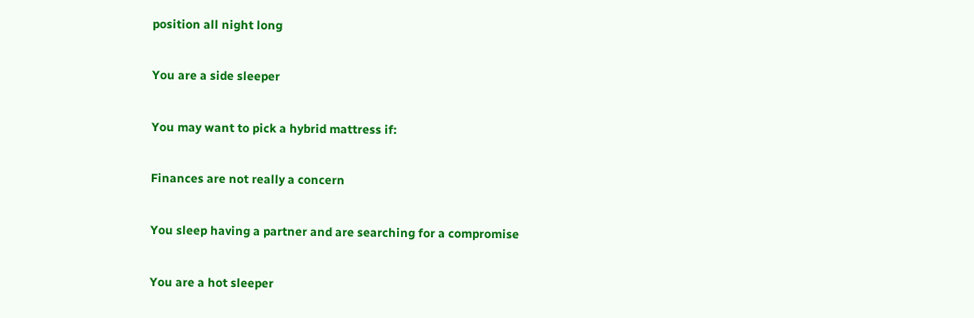position all night long

You are a side sleeper

You may want to pick a hybrid mattress if:

Finances are not really a concern

You sleep having a partner and are searching for a compromise

You are a hot sleeper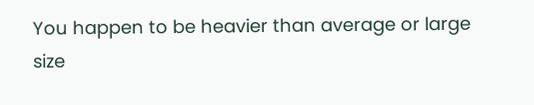You happen to be heavier than average or large size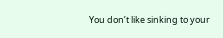You don’t like sinking to your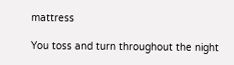mattress

You toss and turn throughout the night